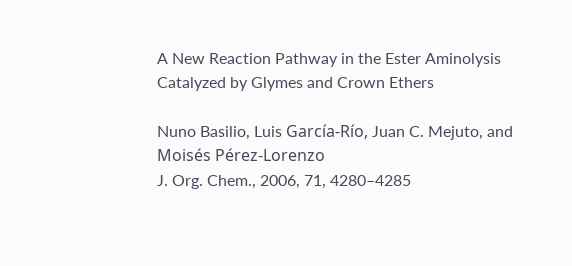A New Reaction Pathway in the Ester Aminolysis Catalyzed by Glymes and Crown Ethers

Nuno Basilio, Luis García-Río, Juan C. Mejuto, and Moisés Pérez-Lorenzo
J. Org. Chem., 2006, 71, 4280–4285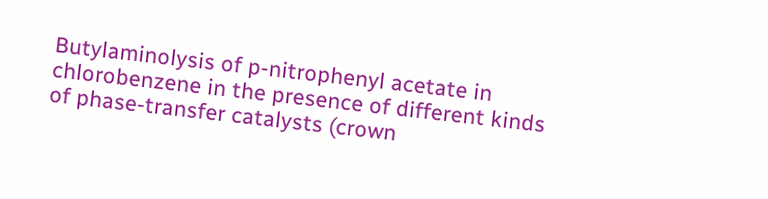Butylaminolysis of p-nitrophenyl acetate in chlorobenzene in the presence of different kinds of phase-transfer catalysts (crown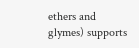ethers and glymes) supports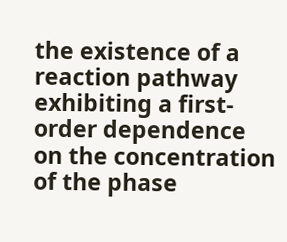the existence of a reaction pathway exhibiting a first-order dependence on the concentration of the phase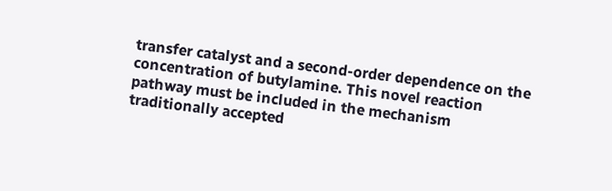transfer catalyst and a second-order dependence on the concentration of butylamine. This novel reaction pathway must be included in the mechanism traditionally accepted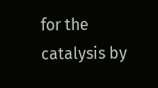for the catalysis by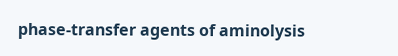phase-transfer agents of aminolysis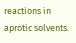reactions in aprotic solvents.